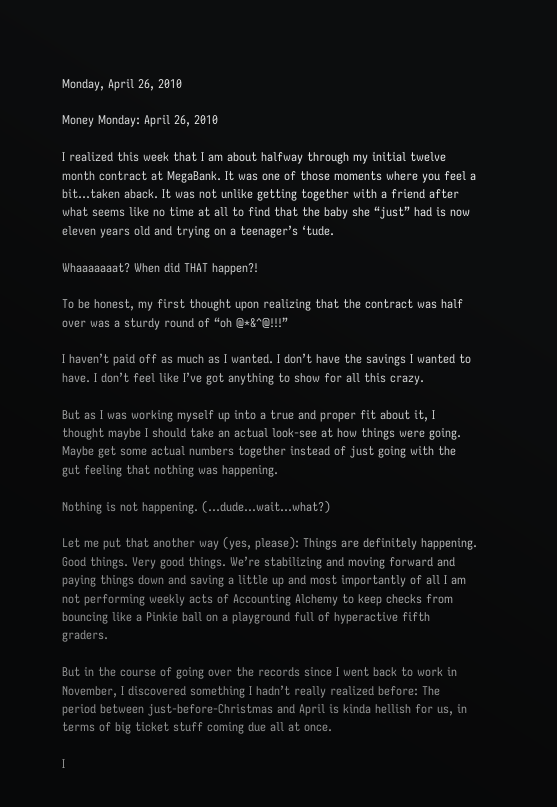Monday, April 26, 2010

Money Monday: April 26, 2010

I realized this week that I am about halfway through my initial twelve month contract at MegaBank. It was one of those moments where you feel a bit…taken aback. It was not unlike getting together with a friend after what seems like no time at all to find that the baby she “just” had is now eleven years old and trying on a teenager’s ‘tude.

Whaaaaaaat? When did THAT happen?!

To be honest, my first thought upon realizing that the contract was half over was a sturdy round of “oh @*&^@!!!”

I haven’t paid off as much as I wanted. I don’t have the savings I wanted to have. I don’t feel like I’ve got anything to show for all this crazy.

But as I was working myself up into a true and proper fit about it, I thought maybe I should take an actual look-see at how things were going. Maybe get some actual numbers together instead of just going with the gut feeling that nothing was happening.

Nothing is not happening. (…dude…wait…what?)

Let me put that another way (yes, please): Things are definitely happening. Good things. Very good things. We’re stabilizing and moving forward and paying things down and saving a little up and most importantly of all I am not performing weekly acts of Accounting Alchemy to keep checks from bouncing like a Pinkie ball on a playground full of hyperactive fifth graders.

But in the course of going over the records since I went back to work in November, I discovered something I hadn’t really realized before: The period between just-before-Christmas and April is kinda hellish for us, in terms of big ticket stuff coming due all at once.

I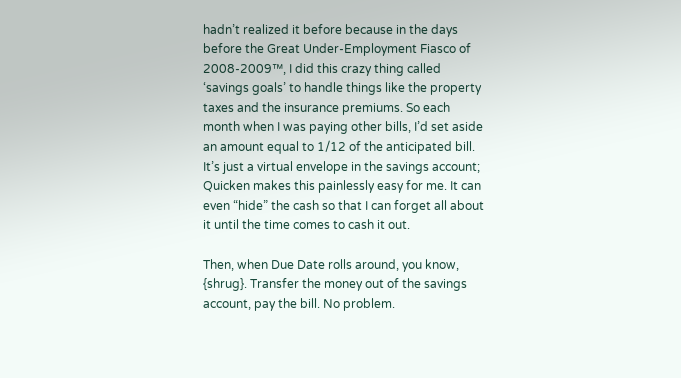hadn’t realized it before because in the days before the Great Under-Employment Fiasco of 2008-2009™, I did this crazy thing called ‘savings goals’ to handle things like the property taxes and the insurance premiums. So each month when I was paying other bills, I’d set aside an amount equal to 1/12 of the anticipated bill. It’s just a virtual envelope in the savings account; Quicken makes this painlessly easy for me. It can even “hide” the cash so that I can forget all about it until the time comes to cash it out.

Then, when Due Date rolls around, you know, {shrug}. Transfer the money out of the savings account, pay the bill. No problem.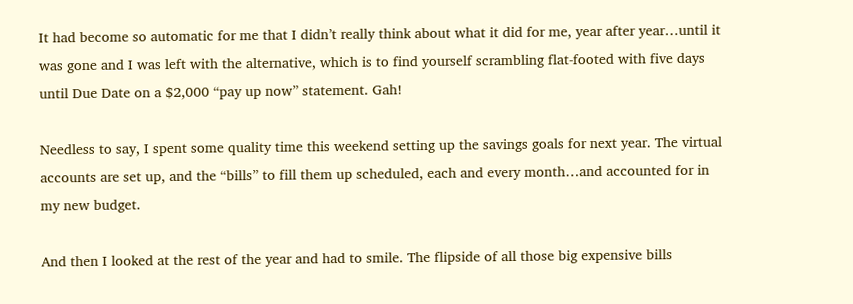It had become so automatic for me that I didn’t really think about what it did for me, year after year…until it was gone and I was left with the alternative, which is to find yourself scrambling flat-footed with five days until Due Date on a $2,000 “pay up now” statement. Gah!

Needless to say, I spent some quality time this weekend setting up the savings goals for next year. The virtual accounts are set up, and the “bills” to fill them up scheduled, each and every month…and accounted for in my new budget.

And then I looked at the rest of the year and had to smile. The flipside of all those big expensive bills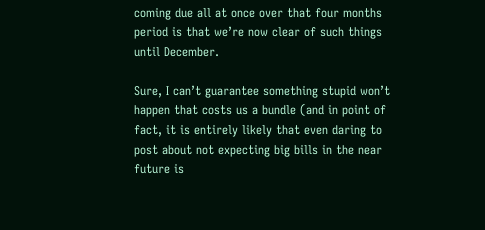coming due all at once over that four months period is that we’re now clear of such things until December.

Sure, I can’t guarantee something stupid won’t happen that costs us a bundle (and in point of fact, it is entirely likely that even daring to post about not expecting big bills in the near future is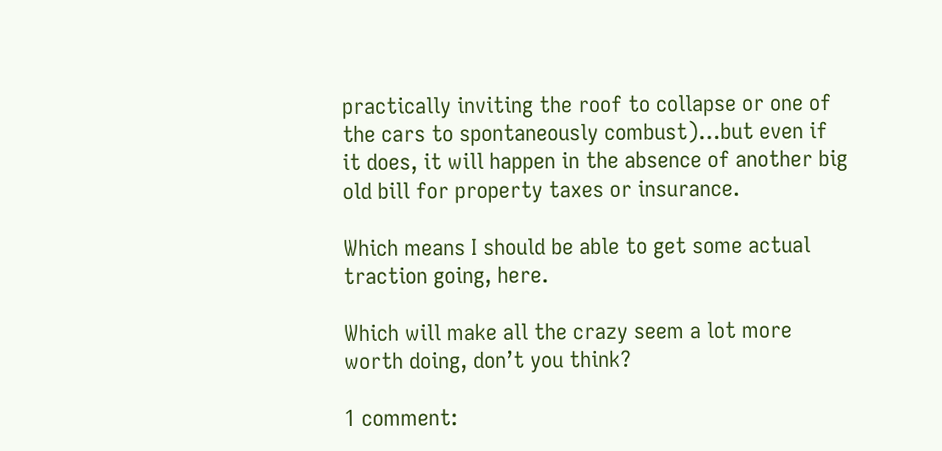practically inviting the roof to collapse or one of the cars to spontaneously combust)…but even if it does, it will happen in the absence of another big old bill for property taxes or insurance.

Which means I should be able to get some actual traction going, here.

Which will make all the crazy seem a lot more worth doing, don’t you think?

1 comment: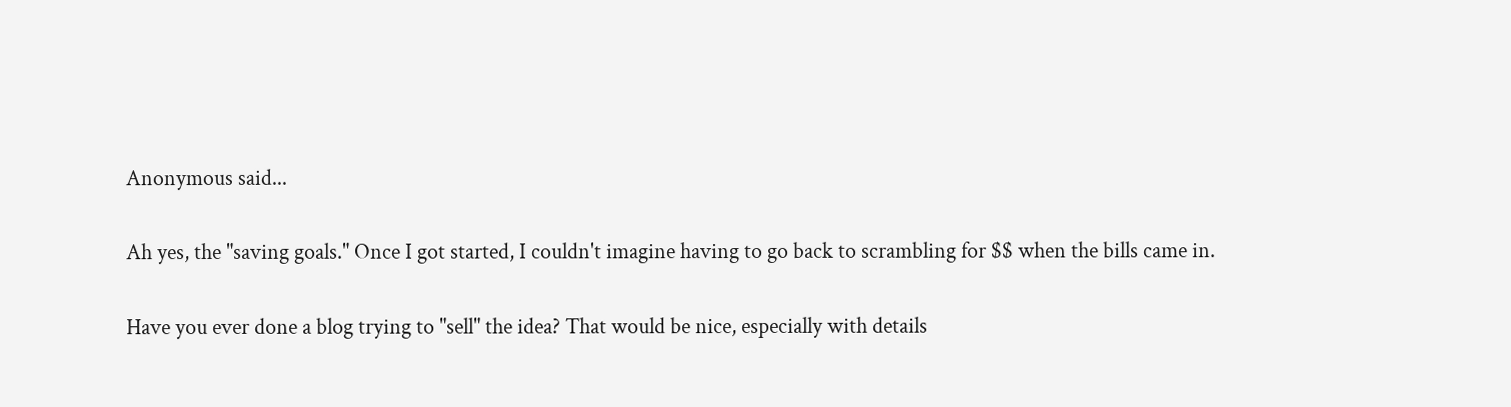Anonymous said...

Ah yes, the "saving goals." Once I got started, I couldn't imagine having to go back to scrambling for $$ when the bills came in.

Have you ever done a blog trying to "sell" the idea? That would be nice, especially with details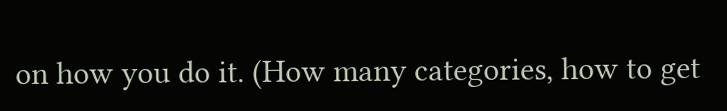on how you do it. (How many categories, how to get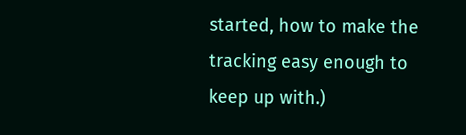started, how to make the tracking easy enough to keep up with.)